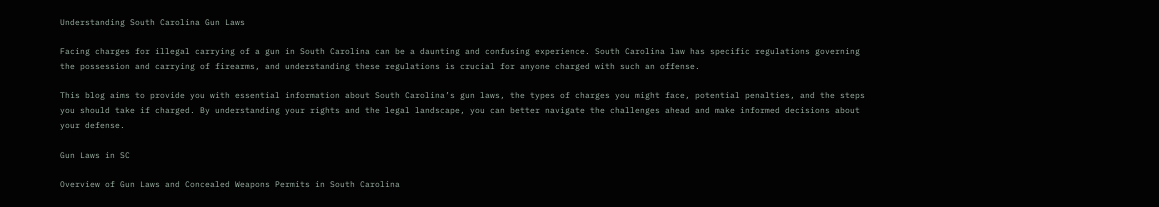Understanding South Carolina Gun Laws

Facing charges for illegal carrying of a gun in South Carolina can be a daunting and confusing experience. South Carolina law has specific regulations governing the possession and carrying of firearms, and understanding these regulations is crucial for anyone charged with such an offense.

This blog aims to provide you with essential information about South Carolina’s gun laws, the types of charges you might face, potential penalties, and the steps you should take if charged. By understanding your rights and the legal landscape, you can better navigate the challenges ahead and make informed decisions about your defense.

Gun Laws in SC

Overview of Gun Laws and Concealed Weapons Permits in South Carolina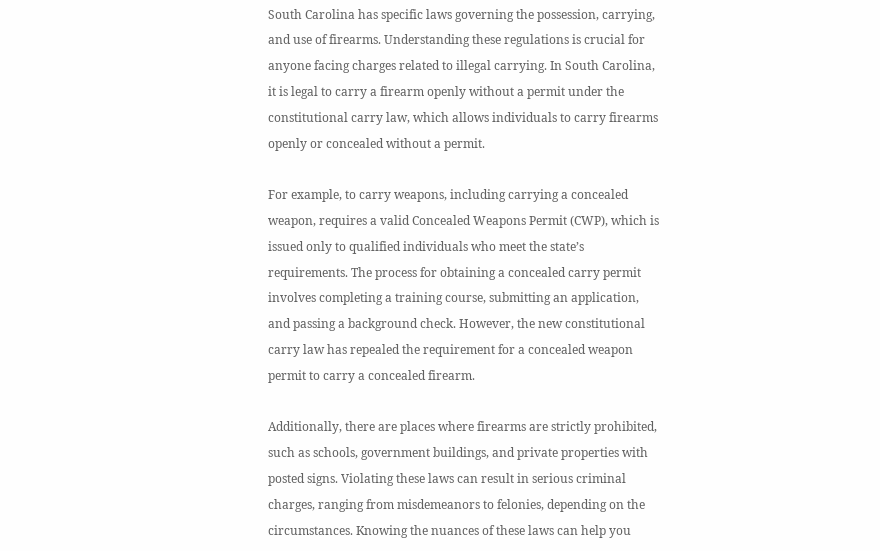South Carolina has specific laws governing the possession, carrying, and use of firearms. Understanding these regulations is crucial for anyone facing charges related to illegal carrying. In South Carolina, it is legal to carry a firearm openly without a permit under the constitutional carry law, which allows individuals to carry firearms openly or concealed without a permit.

For example, to carry weapons, including carrying a concealed weapon, requires a valid Concealed Weapons Permit (CWP), which is issued only to qualified individuals who meet the state’s requirements. The process for obtaining a concealed carry permit involves completing a training course, submitting an application, and passing a background check. However, the new constitutional carry law has repealed the requirement for a concealed weapon permit to carry a concealed firearm.

Additionally, there are places where firearms are strictly prohibited, such as schools, government buildings, and private properties with posted signs. Violating these laws can result in serious criminal charges, ranging from misdemeanors to felonies, depending on the circumstances. Knowing the nuances of these laws can help you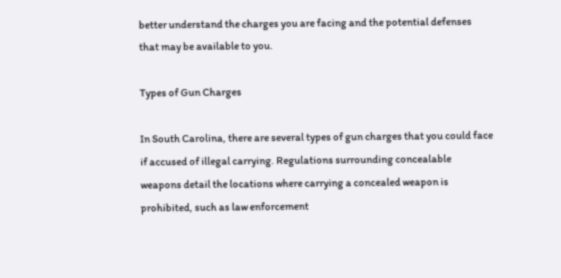better understand the charges you are facing and the potential defenses that may be available to you.

Types of Gun Charges

In South Carolina, there are several types of gun charges that you could face if accused of illegal carrying. Regulations surrounding concealable weapons detail the locations where carrying a concealed weapon is prohibited, such as law enforcement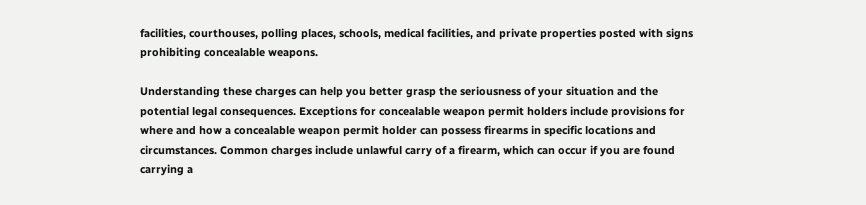facilities, courthouses, polling places, schools, medical facilities, and private properties posted with signs prohibiting concealable weapons.

Understanding these charges can help you better grasp the seriousness of your situation and the potential legal consequences. Exceptions for concealable weapon permit holders include provisions for where and how a concealable weapon permit holder can possess firearms in specific locations and circumstances. Common charges include unlawful carry of a firearm, which can occur if you are found carrying a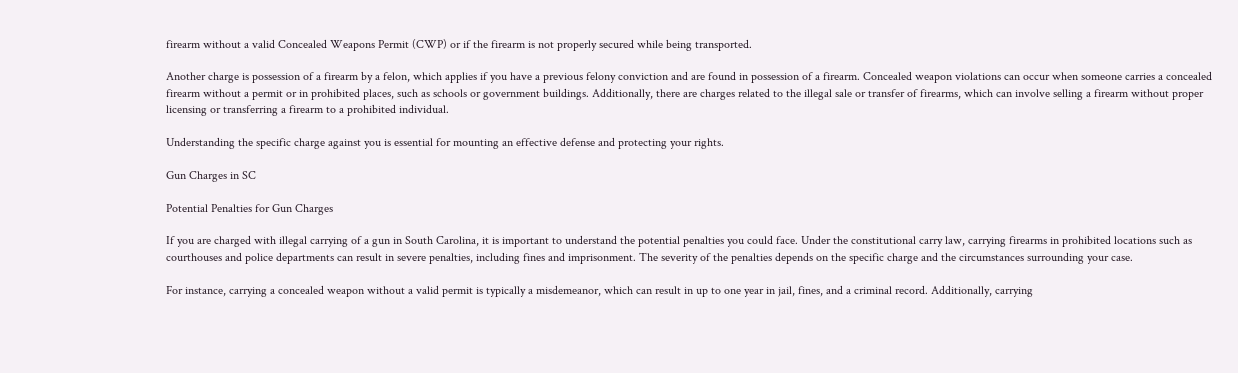firearm without a valid Concealed Weapons Permit (CWP) or if the firearm is not properly secured while being transported.

Another charge is possession of a firearm by a felon, which applies if you have a previous felony conviction and are found in possession of a firearm. Concealed weapon violations can occur when someone carries a concealed firearm without a permit or in prohibited places, such as schools or government buildings. Additionally, there are charges related to the illegal sale or transfer of firearms, which can involve selling a firearm without proper licensing or transferring a firearm to a prohibited individual.

Understanding the specific charge against you is essential for mounting an effective defense and protecting your rights.

Gun Charges in SC

Potential Penalties for Gun Charges

If you are charged with illegal carrying of a gun in South Carolina, it is important to understand the potential penalties you could face. Under the constitutional carry law, carrying firearms in prohibited locations such as courthouses and police departments can result in severe penalties, including fines and imprisonment. The severity of the penalties depends on the specific charge and the circumstances surrounding your case.

For instance, carrying a concealed weapon without a valid permit is typically a misdemeanor, which can result in up to one year in jail, fines, and a criminal record. Additionally, carrying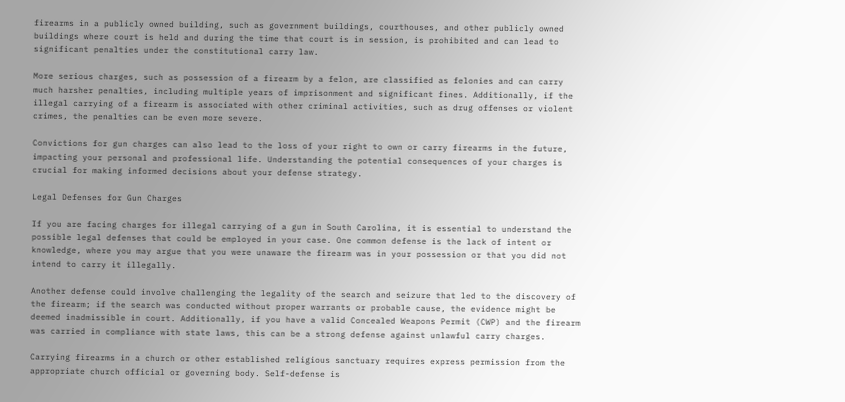firearms in a publicly owned building, such as government buildings, courthouses, and other publicly owned buildings where court is held and during the time that court is in session, is prohibited and can lead to significant penalties under the constitutional carry law.

More serious charges, such as possession of a firearm by a felon, are classified as felonies and can carry much harsher penalties, including multiple years of imprisonment and significant fines. Additionally, if the illegal carrying of a firearm is associated with other criminal activities, such as drug offenses or violent crimes, the penalties can be even more severe.

Convictions for gun charges can also lead to the loss of your right to own or carry firearms in the future, impacting your personal and professional life. Understanding the potential consequences of your charges is crucial for making informed decisions about your defense strategy.

Legal Defenses for Gun Charges

If you are facing charges for illegal carrying of a gun in South Carolina, it is essential to understand the possible legal defenses that could be employed in your case. One common defense is the lack of intent or knowledge, where you may argue that you were unaware the firearm was in your possession or that you did not intend to carry it illegally.

Another defense could involve challenging the legality of the search and seizure that led to the discovery of the firearm; if the search was conducted without proper warrants or probable cause, the evidence might be deemed inadmissible in court. Additionally, if you have a valid Concealed Weapons Permit (CWP) and the firearm was carried in compliance with state laws, this can be a strong defense against unlawful carry charges.

Carrying firearms in a church or other established religious sanctuary requires express permission from the appropriate church official or governing body. Self-defense is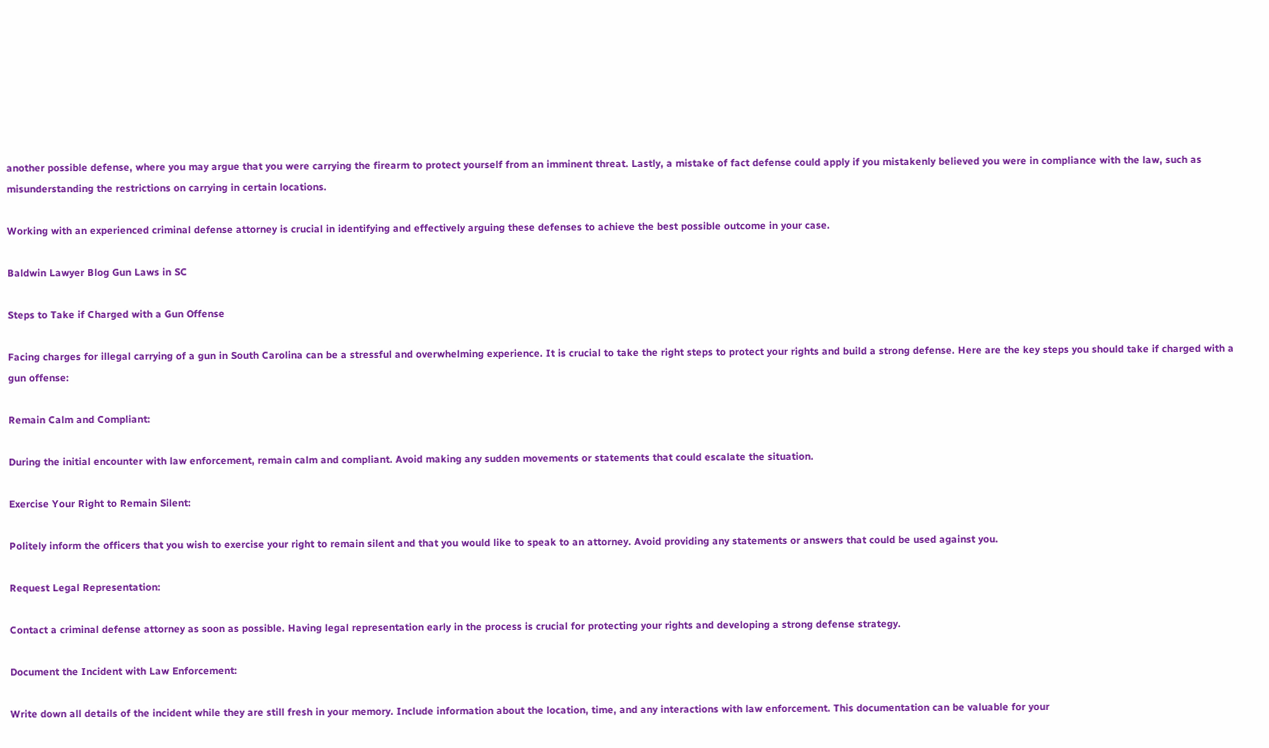another possible defense, where you may argue that you were carrying the firearm to protect yourself from an imminent threat. Lastly, a mistake of fact defense could apply if you mistakenly believed you were in compliance with the law, such as misunderstanding the restrictions on carrying in certain locations.

Working with an experienced criminal defense attorney is crucial in identifying and effectively arguing these defenses to achieve the best possible outcome in your case.

Baldwin Lawyer Blog Gun Laws in SC

Steps to Take if Charged with a Gun Offense

Facing charges for illegal carrying of a gun in South Carolina can be a stressful and overwhelming experience. It is crucial to take the right steps to protect your rights and build a strong defense. Here are the key steps you should take if charged with a gun offense:

Remain Calm and Compliant:

During the initial encounter with law enforcement, remain calm and compliant. Avoid making any sudden movements or statements that could escalate the situation.

Exercise Your Right to Remain Silent:

Politely inform the officers that you wish to exercise your right to remain silent and that you would like to speak to an attorney. Avoid providing any statements or answers that could be used against you.

Request Legal Representation:

Contact a criminal defense attorney as soon as possible. Having legal representation early in the process is crucial for protecting your rights and developing a strong defense strategy.

Document the Incident with Law Enforcement:

Write down all details of the incident while they are still fresh in your memory. Include information about the location, time, and any interactions with law enforcement. This documentation can be valuable for your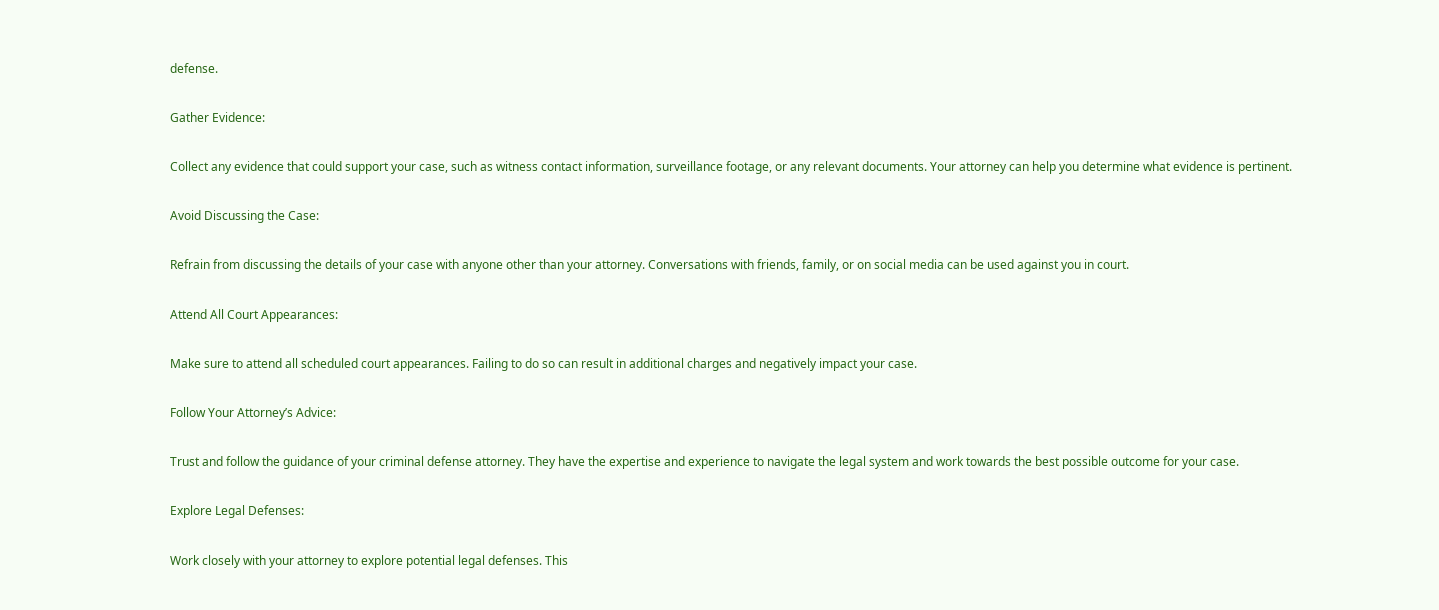defense.

Gather Evidence:

Collect any evidence that could support your case, such as witness contact information, surveillance footage, or any relevant documents. Your attorney can help you determine what evidence is pertinent.

Avoid Discussing the Case:

Refrain from discussing the details of your case with anyone other than your attorney. Conversations with friends, family, or on social media can be used against you in court.

Attend All Court Appearances:

Make sure to attend all scheduled court appearances. Failing to do so can result in additional charges and negatively impact your case.

Follow Your Attorney’s Advice:

Trust and follow the guidance of your criminal defense attorney. They have the expertise and experience to navigate the legal system and work towards the best possible outcome for your case.

Explore Legal Defenses:

Work closely with your attorney to explore potential legal defenses. This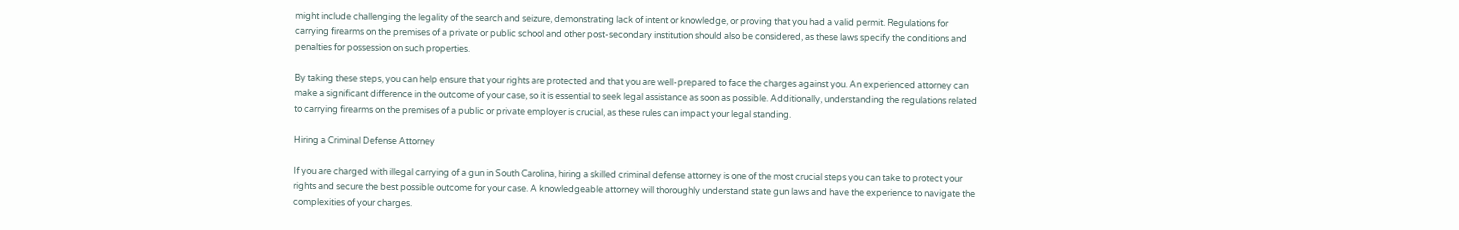might include challenging the legality of the search and seizure, demonstrating lack of intent or knowledge, or proving that you had a valid permit. Regulations for carrying firearms on the premises of a private or public school and other post-secondary institution should also be considered, as these laws specify the conditions and penalties for possession on such properties.

By taking these steps, you can help ensure that your rights are protected and that you are well-prepared to face the charges against you. An experienced attorney can make a significant difference in the outcome of your case, so it is essential to seek legal assistance as soon as possible. Additionally, understanding the regulations related to carrying firearms on the premises of a public or private employer is crucial, as these rules can impact your legal standing.

Hiring a Criminal Defense Attorney

If you are charged with illegal carrying of a gun in South Carolina, hiring a skilled criminal defense attorney is one of the most crucial steps you can take to protect your rights and secure the best possible outcome for your case. A knowledgeable attorney will thoroughly understand state gun laws and have the experience to navigate the complexities of your charges.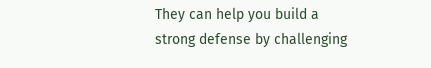They can help you build a strong defense by challenging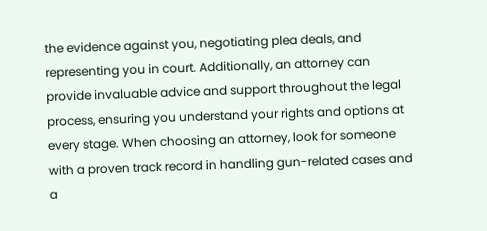the evidence against you, negotiating plea deals, and representing you in court. Additionally, an attorney can provide invaluable advice and support throughout the legal process, ensuring you understand your rights and options at every stage. When choosing an attorney, look for someone with a proven track record in handling gun-related cases and a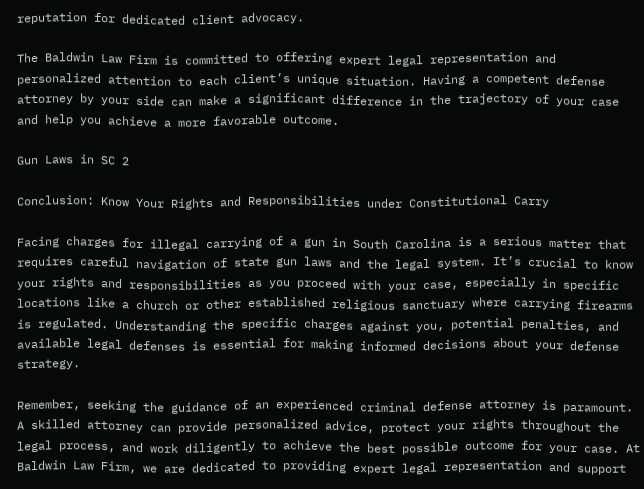reputation for dedicated client advocacy.

The Baldwin Law Firm is committed to offering expert legal representation and personalized attention to each client’s unique situation. Having a competent defense attorney by your side can make a significant difference in the trajectory of your case and help you achieve a more favorable outcome.

Gun Laws in SC 2

Conclusion: Know Your Rights and Responsibilities under Constitutional Carry

Facing charges for illegal carrying of a gun in South Carolina is a serious matter that requires careful navigation of state gun laws and the legal system. It’s crucial to know your rights and responsibilities as you proceed with your case, especially in specific locations like a church or other established religious sanctuary where carrying firearms is regulated. Understanding the specific charges against you, potential penalties, and available legal defenses is essential for making informed decisions about your defense strategy.

Remember, seeking the guidance of an experienced criminal defense attorney is paramount. A skilled attorney can provide personalized advice, protect your rights throughout the legal process, and work diligently to achieve the best possible outcome for your case. At Baldwin Law Firm, we are dedicated to providing expert legal representation and support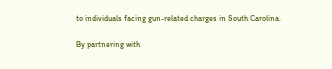to individuals facing gun-related charges in South Carolina.

By partnering with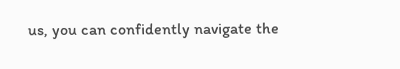us, you can confidently navigate the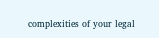complexities of your legal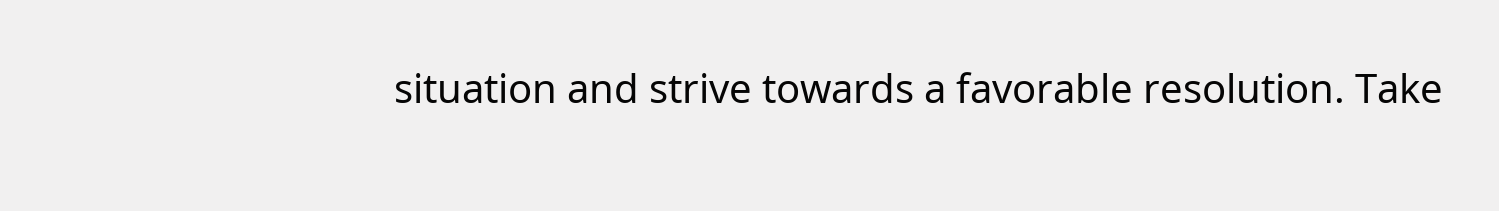situation and strive towards a favorable resolution. Take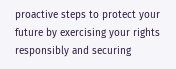proactive steps to protect your future by exercising your rights responsibly and securing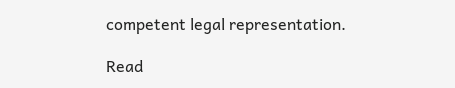competent legal representation.

Read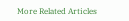More Related Articles